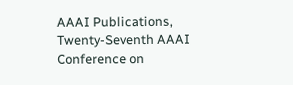AAAI Publications, Twenty-Seventh AAAI Conference on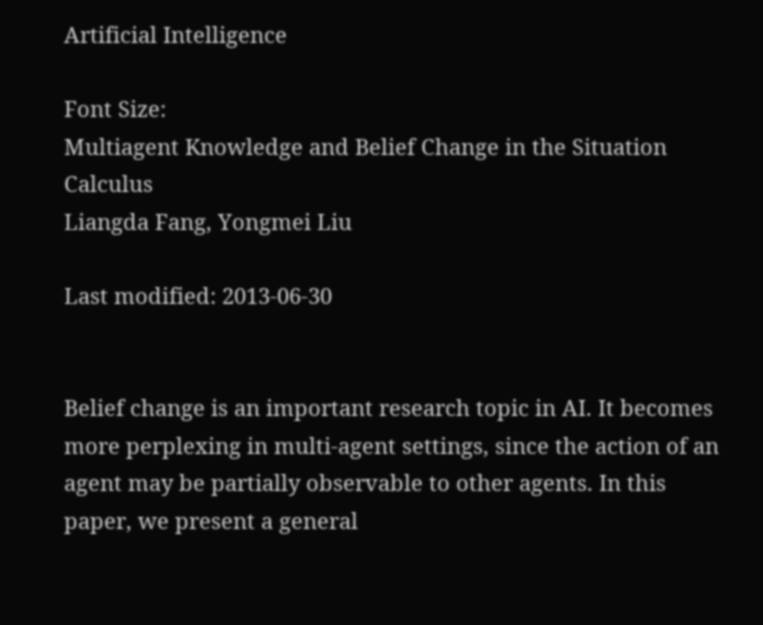Artificial Intelligence

Font Size:
Multiagent Knowledge and Belief Change in the Situation Calculus
Liangda Fang, Yongmei Liu

Last modified: 2013-06-30


Belief change is an important research topic in AI. It becomes more perplexing in multi-agent settings, since the action of an agent may be partially observable to other agents. In this paper, we present a general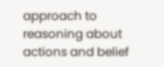approach to reasoning about actions and belief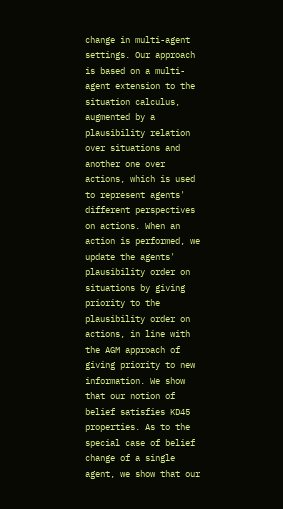change in multi-agent settings. Our approach is based on a multi-agent extension to the situation calculus, augmented by a plausibility relation over situations and another one over actions, which is used to represent agents' different perspectives on actions. When an action is performed, we update the agents' plausibility order on situations by giving priority to the plausibility order on actions, in line with the AGM approach of giving priority to new information. We show that our notion of belief satisfies KD45 properties. As to the special case of belief change of a single agent, we show that our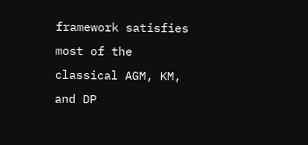framework satisfies most of the classical AGM, KM, and DP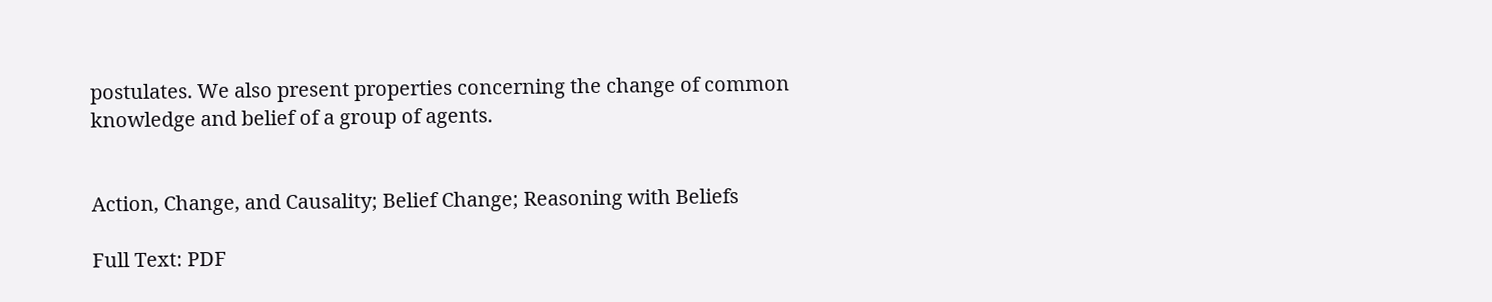postulates. We also present properties concerning the change of common knowledge and belief of a group of agents.


Action, Change, and Causality; Belief Change; Reasoning with Beliefs

Full Text: PDF